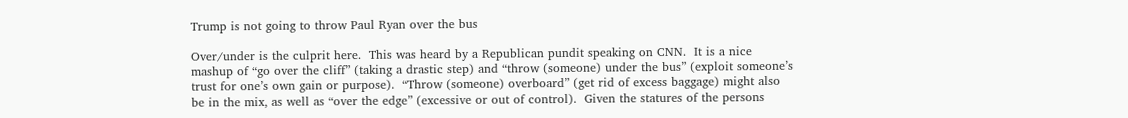Trump is not going to throw Paul Ryan over the bus

Over/under is the culprit here.  This was heard by a Republican pundit speaking on CNN.  It is a nice mashup of “go over the cliff” (taking a drastic step) and “throw (someone) under the bus” (exploit someone’s trust for one’s own gain or purpose).  “Throw (someone) overboard” (get rid of excess baggage) might also be in the mix, as well as “over the edge” (excessive or out of control).  Given the statures of the persons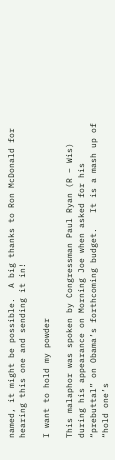named, it might be possible.  A big thanks to Ron McDonald for hearing this one and sending it in!

I want to hold my powder

This malaphor was spoken by Congressman Paul Ryan (R – Wis) during his appearance on Morning Joe when asked for his “prebuttal” on Obama’s forthcoming budget.   It is a mash up of “hold one’s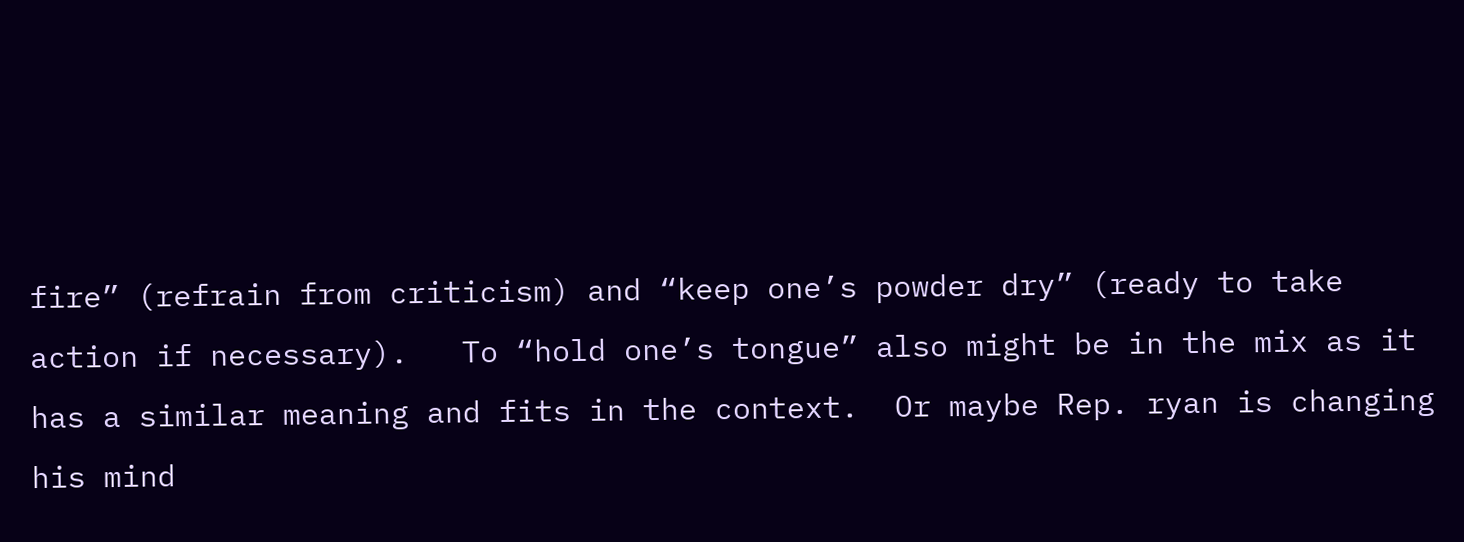fire” (refrain from criticism) and “keep one’s powder dry” (ready to take action if necessary).   To “hold one’s tongue” also might be in the mix as it has a similar meaning and fits in the context.  Or maybe Rep. ryan is changing his mind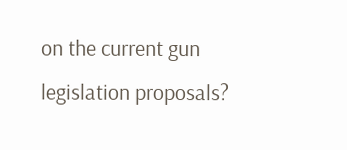on the current gun legislation proposals?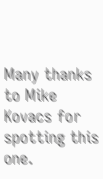Many thanks to Mike Kovacs for spotting this one.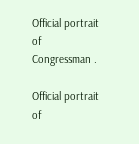Official portrait of Congressman .

Official portrait of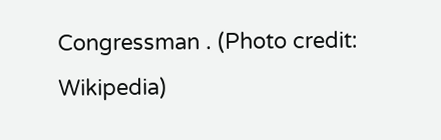Congressman . (Photo credit: Wikipedia)